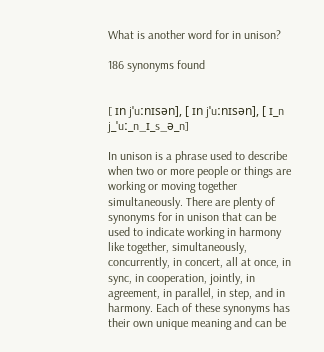What is another word for in unison?

186 synonyms found


[ ɪn jˈuːnɪsən], [ ɪn jˈuːnɪsən], [ ɪ_n j_ˈuː_n_ɪ_s_ə_n]

In unison is a phrase used to describe when two or more people or things are working or moving together simultaneously. There are plenty of synonyms for in unison that can be used to indicate working in harmony like together, simultaneously, concurrently, in concert, all at once, in sync, in cooperation, jointly, in agreement, in parallel, in step, and in harmony. Each of these synonyms has their own unique meaning and can be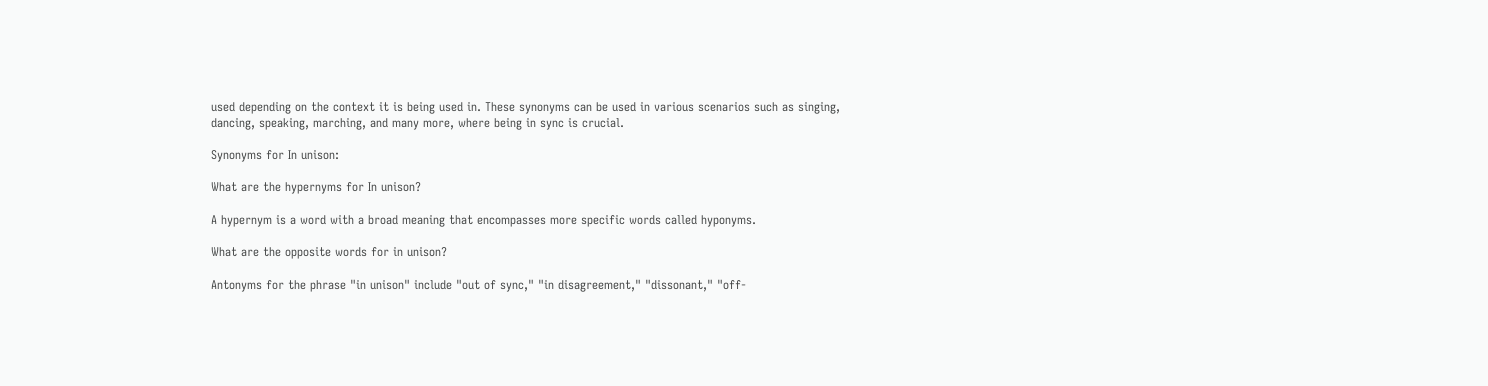used depending on the context it is being used in. These synonyms can be used in various scenarios such as singing, dancing, speaking, marching, and many more, where being in sync is crucial.

Synonyms for In unison:

What are the hypernyms for In unison?

A hypernym is a word with a broad meaning that encompasses more specific words called hyponyms.

What are the opposite words for in unison?

Antonyms for the phrase "in unison" include "out of sync," "in disagreement," "dissonant," "off-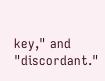key," and "discordant."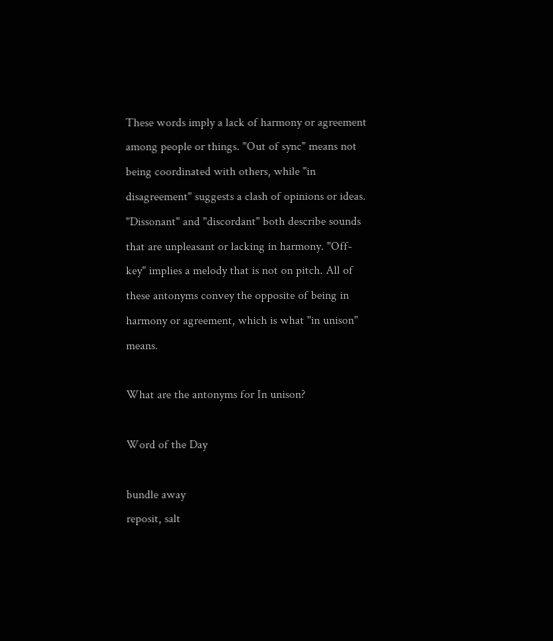These words imply a lack of harmony or agreement among people or things. "Out of sync" means not being coordinated with others, while "in disagreement" suggests a clash of opinions or ideas. "Dissonant" and "discordant" both describe sounds that are unpleasant or lacking in harmony. "Off-key" implies a melody that is not on pitch. All of these antonyms convey the opposite of being in harmony or agreement, which is what "in unison" means.

What are the antonyms for In unison?

Word of the Day

bundle away
reposit, salt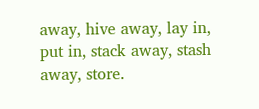away, hive away, lay in, put in, stack away, stash away, store.